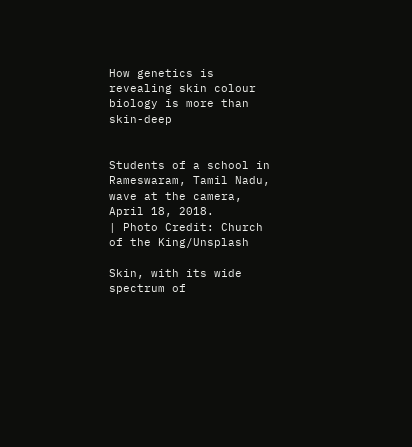How genetics is revealing skin colour biology is more than skin-deep


Students of a school in Rameswaram, Tamil Nadu, wave at the camera, April 18, 2018.
| Photo Credit: Church of the King/Unsplash

Skin, with its wide spectrum of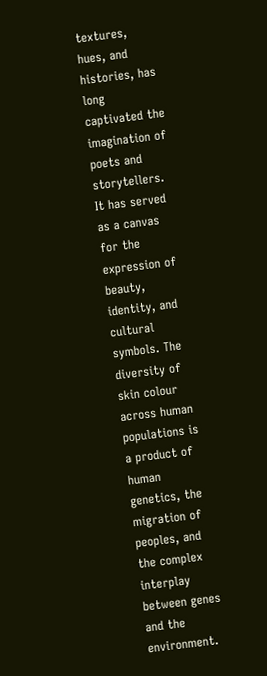textures, hues, and histories, has long captivated the imagination of poets and storytellers. It has served as a canvas for the expression of beauty, identity, and cultural symbols. The diversity of skin colour across human populations is a product of human genetics, the migration of peoples, and the complex interplay between genes and the environment.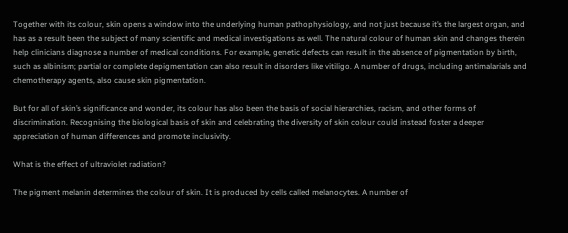Together with its colour, skin opens a window into the underlying human pathophysiology, and not just because it’s the largest organ, and has as a result been the subject of many scientific and medical investigations as well. The natural colour of human skin and changes therein help clinicians diagnose a number of medical conditions. For example, genetic defects can result in the absence of pigmentation by birth, such as albinism; partial or complete depigmentation can also result in disorders like vitiligo. A number of drugs, including antimalarials and chemotherapy agents, also cause skin pigmentation.

But for all of skin’s significance and wonder, its colour has also been the basis of social hierarchies, racism, and other forms of discrimination. Recognising the biological basis of skin and celebrating the diversity of skin colour could instead foster a deeper appreciation of human differences and promote inclusivity.

What is the effect of ultraviolet radiation?

The pigment melanin determines the colour of skin. It is produced by cells called melanocytes. A number of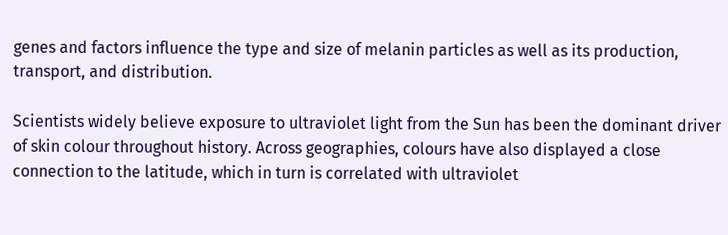genes and factors influence the type and size of melanin particles as well as its production, transport, and distribution.

Scientists widely believe exposure to ultraviolet light from the Sun has been the dominant driver of skin colour throughout history. Across geographies, colours have also displayed a close connection to the latitude, which in turn is correlated with ultraviolet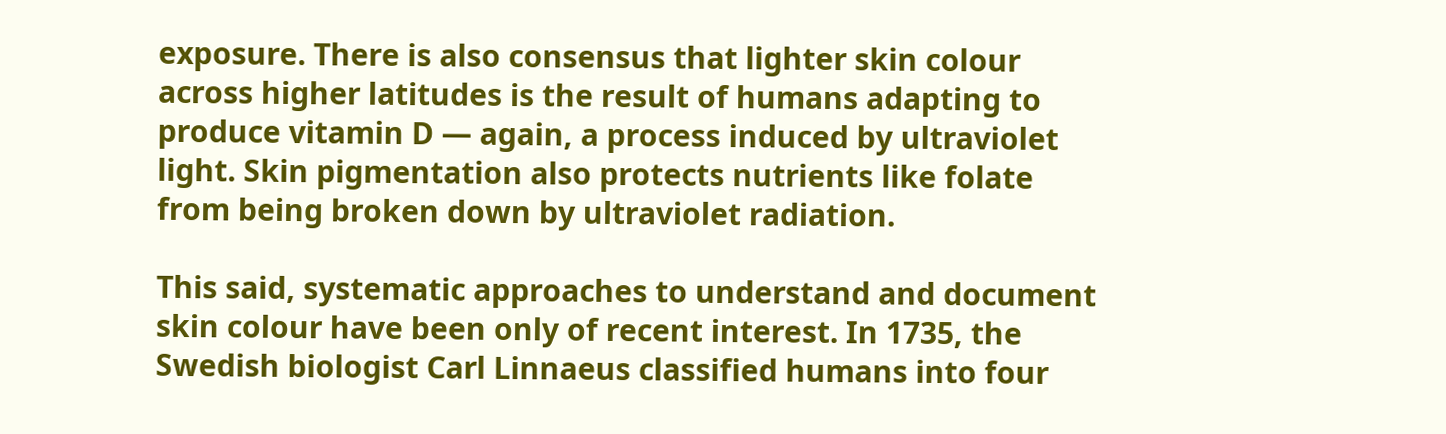exposure. There is also consensus that lighter skin colour across higher latitudes is the result of humans adapting to produce vitamin D — again, a process induced by ultraviolet light. Skin pigmentation also protects nutrients like folate from being broken down by ultraviolet radiation.

This said, systematic approaches to understand and document skin colour have been only of recent interest. In 1735, the Swedish biologist Carl Linnaeus classified humans into four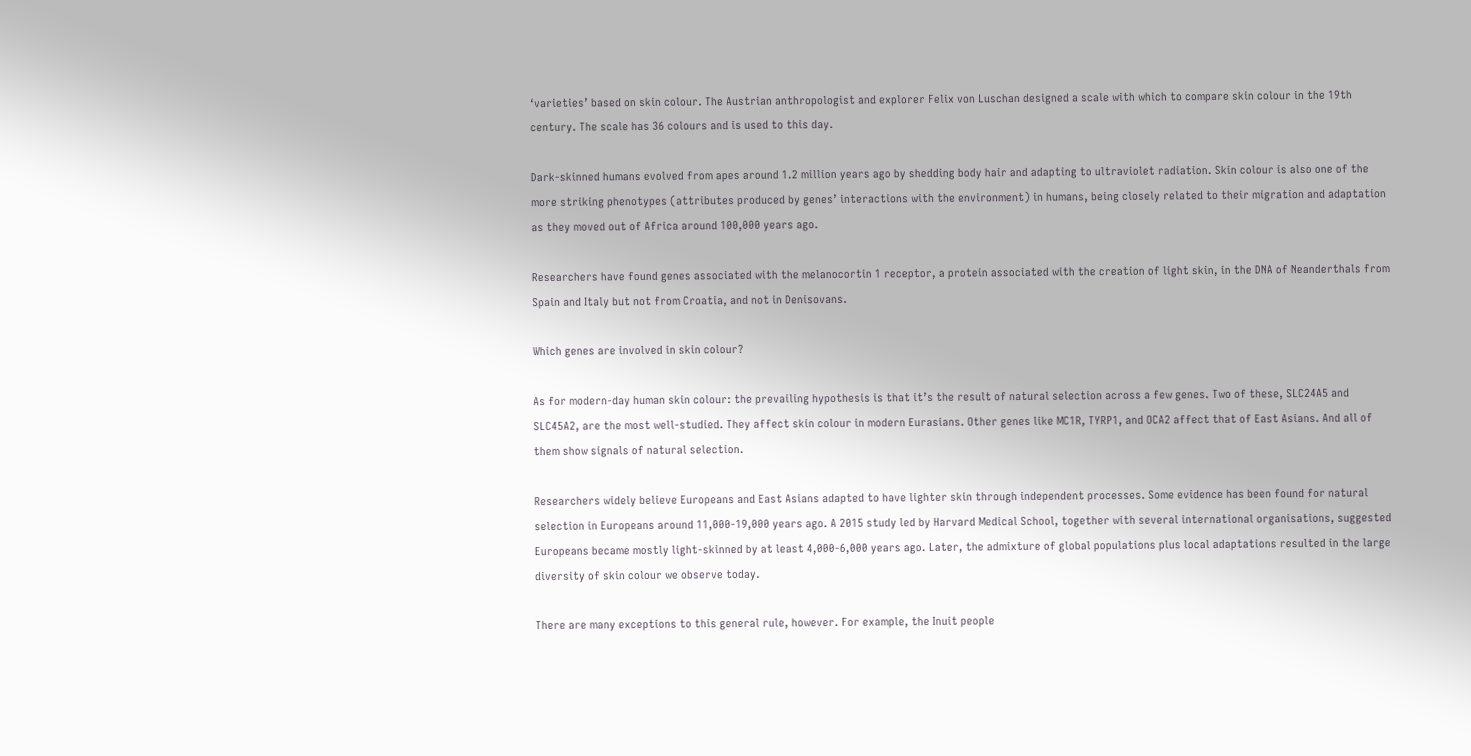‘varieties’ based on skin colour. The Austrian anthropologist and explorer Felix von Luschan designed a scale with which to compare skin colour in the 19th century. The scale has 36 colours and is used to this day.

Dark-skinned humans evolved from apes around 1.2 million years ago by shedding body hair and adapting to ultraviolet radiation. Skin colour is also one of the more striking phenotypes (attributes produced by genes’ interactions with the environment) in humans, being closely related to their migration and adaptation as they moved out of Africa around 100,000 years ago.

Researchers have found genes associated with the melanocortin 1 receptor, a protein associated with the creation of light skin, in the DNA of Neanderthals from Spain and Italy but not from Croatia, and not in Denisovans.

Which genes are involved in skin colour?

As for modern-day human skin colour: the prevailing hypothesis is that it’s the result of natural selection across a few genes. Two of these, SLC24A5 and SLC45A2, are the most well-studied. They affect skin colour in modern Eurasians. Other genes like MC1R, TYRP1, and OCA2 affect that of East Asians. And all of them show signals of natural selection.

Researchers widely believe Europeans and East Asians adapted to have lighter skin through independent processes. Some evidence has been found for natural selection in Europeans around 11,000-19,000 years ago. A 2015 study led by Harvard Medical School, together with several international organisations, suggested Europeans became mostly light-skinned by at least 4,000-6,000 years ago. Later, the admixture of global populations plus local adaptations resulted in the large diversity of skin colour we observe today.

There are many exceptions to this general rule, however. For example, the Inuit people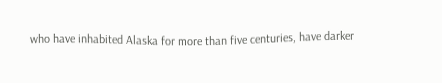who have inhabited Alaska for more than five centuries, have darker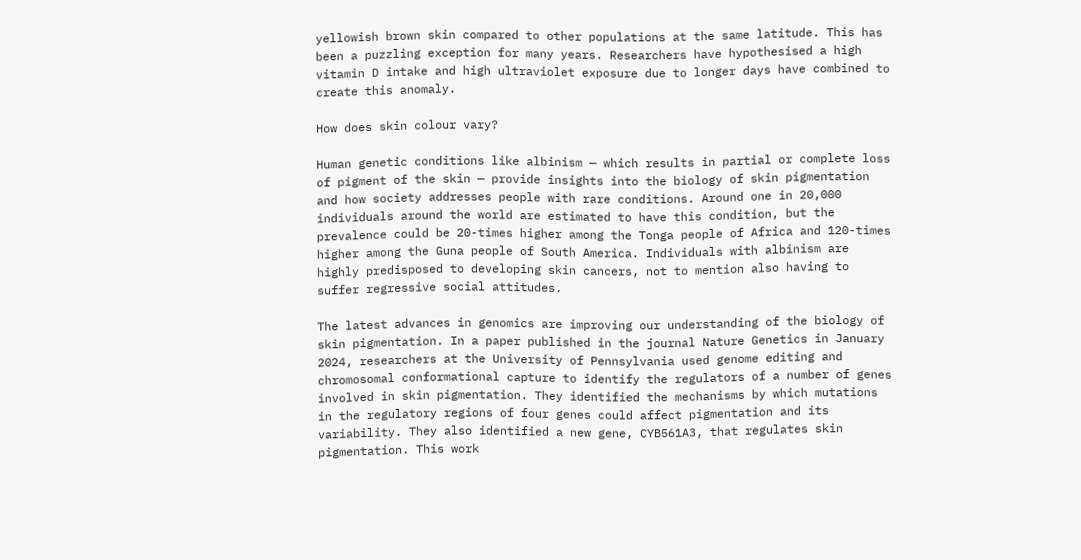yellowish brown skin compared to other populations at the same latitude. This has been a puzzling exception for many years. Researchers have hypothesised a high vitamin D intake and high ultraviolet exposure due to longer days have combined to create this anomaly.

How does skin colour vary?

Human genetic conditions like albinism — which results in partial or complete loss of pigment of the skin — provide insights into the biology of skin pigmentation and how society addresses people with rare conditions. Around one in 20,000 individuals around the world are estimated to have this condition, but the prevalence could be 20-times higher among the Tonga people of Africa and 120-times higher among the Guna people of South America. Individuals with albinism are highly predisposed to developing skin cancers, not to mention also having to suffer regressive social attitudes.

The latest advances in genomics are improving our understanding of the biology of skin pigmentation. In a paper published in the journal Nature Genetics in January 2024, researchers at the University of Pennsylvania used genome editing and chromosomal conformational capture to identify the regulators of a number of genes involved in skin pigmentation. They identified the mechanisms by which mutations in the regulatory regions of four genes could affect pigmentation and its variability. They also identified a new gene, CYB561A3, that regulates skin pigmentation. This work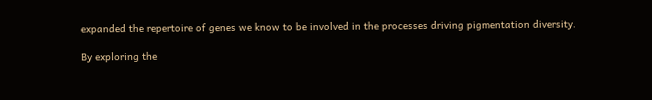expanded the repertoire of genes we know to be involved in the processes driving pigmentation diversity.

By exploring the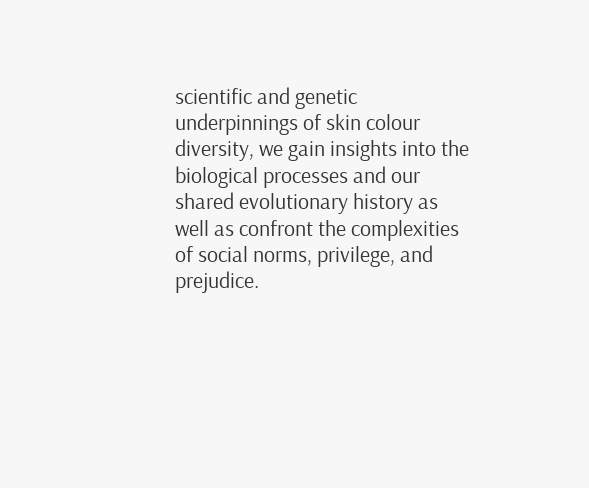scientific and genetic underpinnings of skin colour diversity, we gain insights into the biological processes and our shared evolutionary history as well as confront the complexities of social norms, privilege, and prejudice.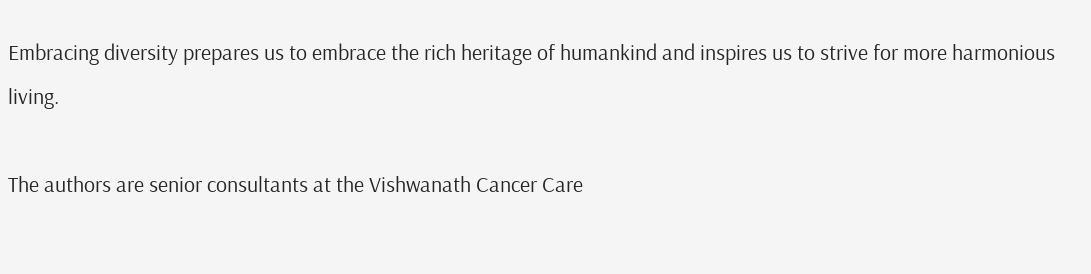Embracing diversity prepares us to embrace the rich heritage of humankind and inspires us to strive for more harmonious living.

The authors are senior consultants at the Vishwanath Cancer Care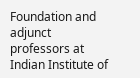Foundation and adjunct professors at Indian Institute of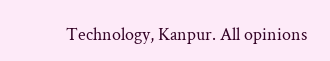Technology, Kanpur. All opinions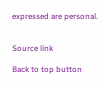expressed are personal.


Source link

Back to top button